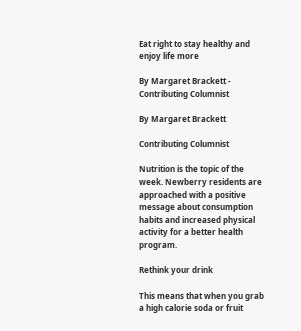Eat right to stay healthy and enjoy life more

By Margaret Brackett - Contributing Columnist

By Margaret Brackett

Contributing Columnist

Nutrition is the topic of the week. Newberry residents are approached with a positive message about consumption habits and increased physical activity for a better health program.

Rethink your drink

This means that when you grab a high calorie soda or fruit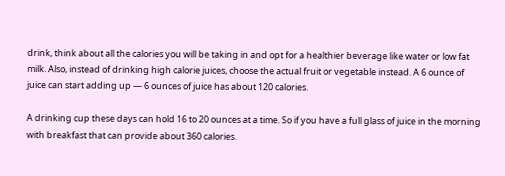drink, think about all the calories you will be taking in and opt for a healthier beverage like water or low fat milk. Also, instead of drinking high calorie juices, choose the actual fruit or vegetable instead. A 6 ounce of juice can start adding up — 6 ounces of juice has about 120 calories.

A drinking cup these days can hold 16 to 20 ounces at a time. So if you have a full glass of juice in the morning with breakfast that can provide about 360 calories.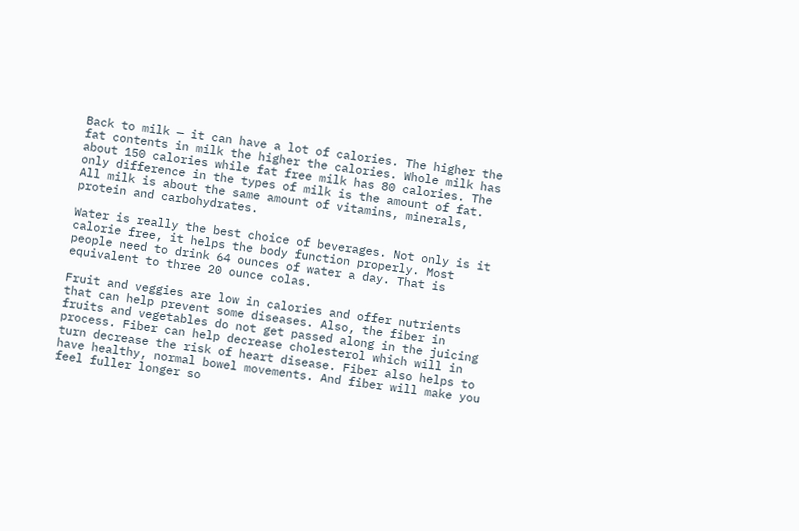Back to milk — it can have a lot of calories. The higher the fat contents in milk the higher the calories. Whole milk has about 150 calories while fat free milk has 80 calories. The only difference in the types of milk is the amount of fat. All milk is about the same amount of vitamins, minerals, protein and carbohydrates.

Water is really the best choice of beverages. Not only is it calorie free, it helps the body function properly. Most people need to drink 64 ounces of water a day. That is equivalent to three 20 ounce colas.

Fruit and veggies are low in calories and offer nutrients that can help prevent some diseases. Also, the fiber in fruits and vegetables do not get passed along in the juicing process. Fiber can help decrease cholesterol which will in turn decrease the risk of heart disease. Fiber also helps to have healthy, normal bowel movements. And fiber will make you feel fuller longer so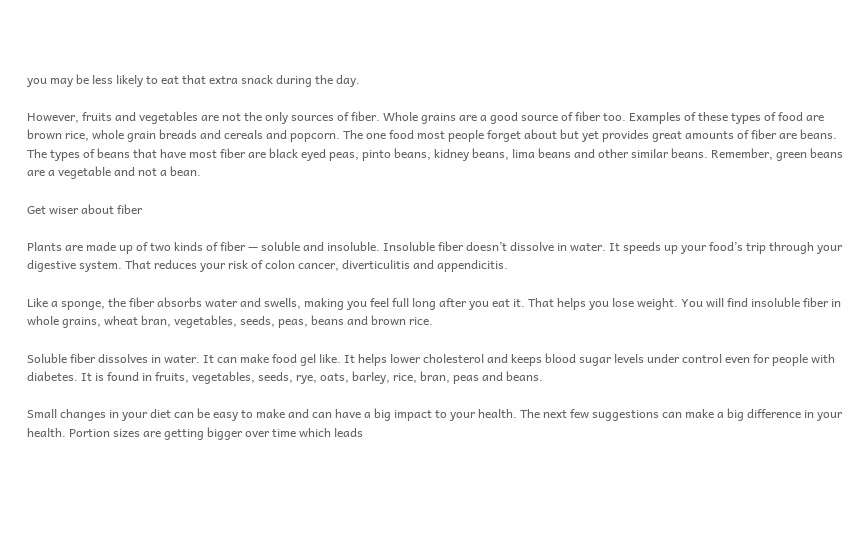you may be less likely to eat that extra snack during the day.

However, fruits and vegetables are not the only sources of fiber. Whole grains are a good source of fiber too. Examples of these types of food are brown rice, whole grain breads and cereals and popcorn. The one food most people forget about but yet provides great amounts of fiber are beans. The types of beans that have most fiber are black eyed peas, pinto beans, kidney beans, lima beans and other similar beans. Remember, green beans are a vegetable and not a bean.

Get wiser about fiber

Plants are made up of two kinds of fiber — soluble and insoluble. Insoluble fiber doesn’t dissolve in water. It speeds up your food’s trip through your digestive system. That reduces your risk of colon cancer, diverticulitis and appendicitis.

Like a sponge, the fiber absorbs water and swells, making you feel full long after you eat it. That helps you lose weight. You will find insoluble fiber in whole grains, wheat bran, vegetables, seeds, peas, beans and brown rice.

Soluble fiber dissolves in water. It can make food gel like. It helps lower cholesterol and keeps blood sugar levels under control even for people with diabetes. It is found in fruits, vegetables, seeds, rye, oats, barley, rice, bran, peas and beans.

Small changes in your diet can be easy to make and can have a big impact to your health. The next few suggestions can make a big difference in your health. Portion sizes are getting bigger over time which leads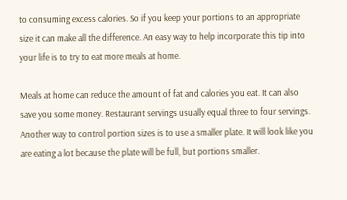to consuming excess calories. So if you keep your portions to an appropriate size it can make all the difference. An easy way to help incorporate this tip into your life is to try to eat more meals at home.

Meals at home can reduce the amount of fat and calories you eat. It can also save you some money. Restaurant servings usually equal three to four servings. Another way to control portion sizes is to use a smaller plate. It will look like you are eating a lot because the plate will be full, but portions smaller.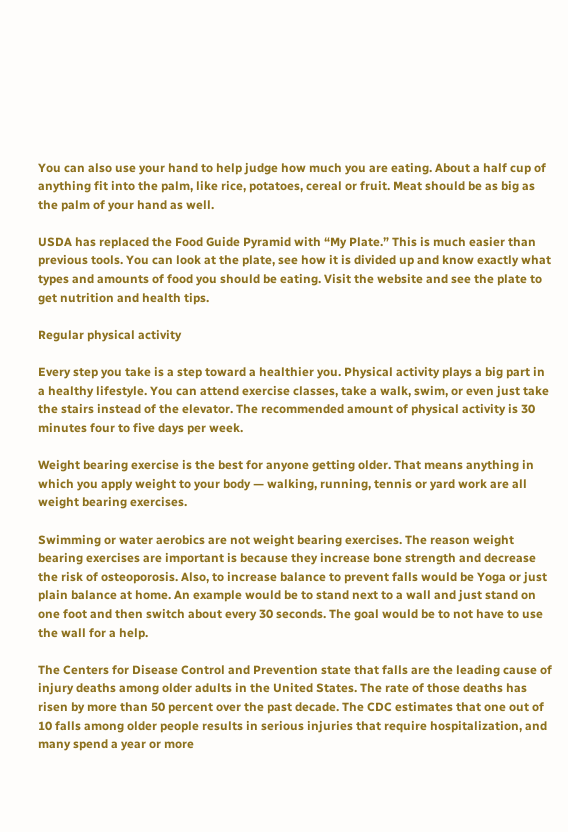You can also use your hand to help judge how much you are eating. About a half cup of anything fit into the palm, like rice, potatoes, cereal or fruit. Meat should be as big as the palm of your hand as well.

USDA has replaced the Food Guide Pyramid with “My Plate.” This is much easier than previous tools. You can look at the plate, see how it is divided up and know exactly what types and amounts of food you should be eating. Visit the website and see the plate to get nutrition and health tips.

Regular physical activity

Every step you take is a step toward a healthier you. Physical activity plays a big part in a healthy lifestyle. You can attend exercise classes, take a walk, swim, or even just take the stairs instead of the elevator. The recommended amount of physical activity is 30 minutes four to five days per week.

Weight bearing exercise is the best for anyone getting older. That means anything in which you apply weight to your body — walking, running, tennis or yard work are all weight bearing exercises.

Swimming or water aerobics are not weight bearing exercises. The reason weight bearing exercises are important is because they increase bone strength and decrease the risk of osteoporosis. Also, to increase balance to prevent falls would be Yoga or just plain balance at home. An example would be to stand next to a wall and just stand on one foot and then switch about every 30 seconds. The goal would be to not have to use the wall for a help.

The Centers for Disease Control and Prevention state that falls are the leading cause of injury deaths among older adults in the United States. The rate of those deaths has risen by more than 50 percent over the past decade. The CDC estimates that one out of 10 falls among older people results in serious injuries that require hospitalization, and many spend a year or more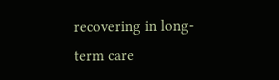recovering in long-term care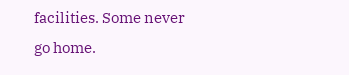facilities. Some never go home.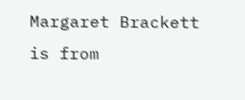Margaret Brackett is from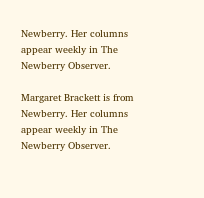Newberry. Her columns appear weekly in The Newberry Observer.

Margaret Brackett is from Newberry. Her columns appear weekly in The Newberry Observer.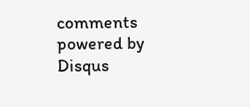comments powered by Disqus